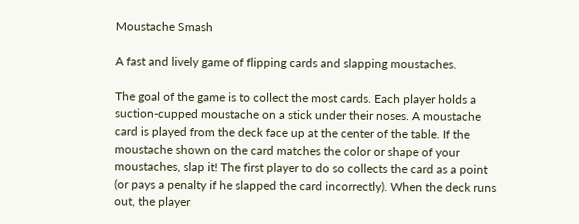Moustache Smash

A fast and lively game of flipping cards and slapping moustaches.

The goal of the game is to collect the most cards. Each player holds a suction-cupped moustache on a stick under their noses. A moustache card is played from the deck face up at the center of the table. If the moustache shown on the card matches the color or shape of your moustaches, slap it! The first player to do so collects the card as a point (or pays a penalty if he slapped the card incorrectly). When the deck runs out, the player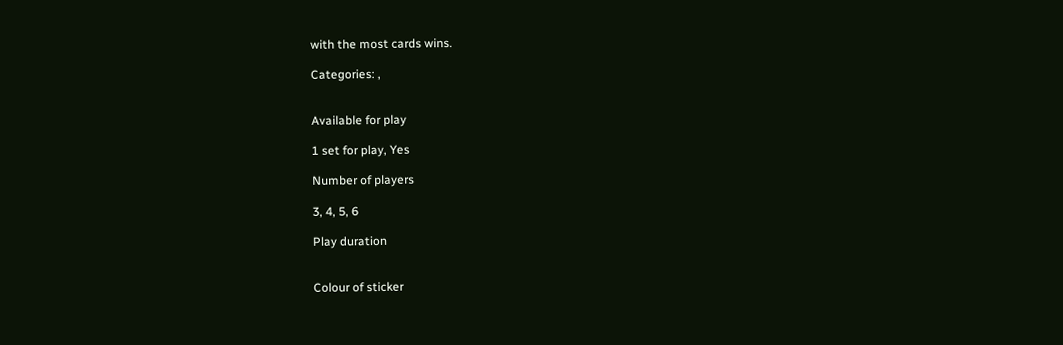with the most cards wins.

Categories: ,


Available for play

1 set for play, Yes

Number of players

3, 4, 5, 6

Play duration


Colour of sticker